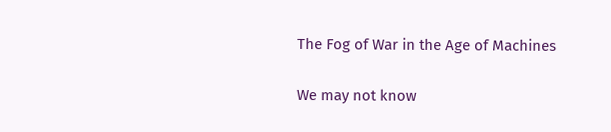The Fog of War in the Age of Machines

We may not know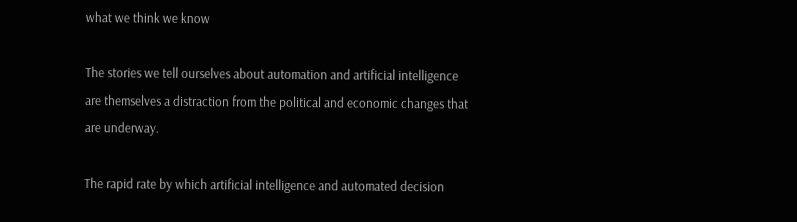what we think we know

The stories we tell ourselves about automation and artificial intelligence are themselves a distraction from the political and economic changes that are underway.

The rapid rate by which artificial intelligence and automated decision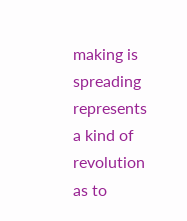making is spreading represents a kind of revolution as to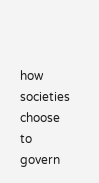how societies choose to govern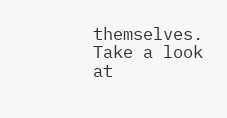themselves. Take a look at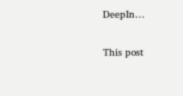DeepIn…

This post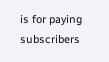is for paying subscribers